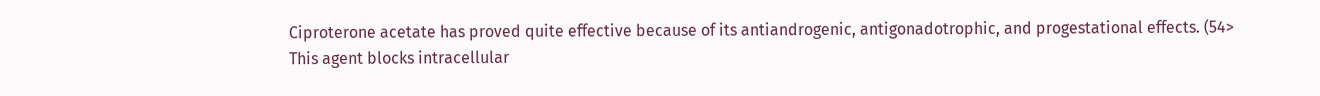Ciproterone acetate has proved quite effective because of its antiandrogenic, antigonadotrophic, and progestational effects. (54> This agent blocks intracellular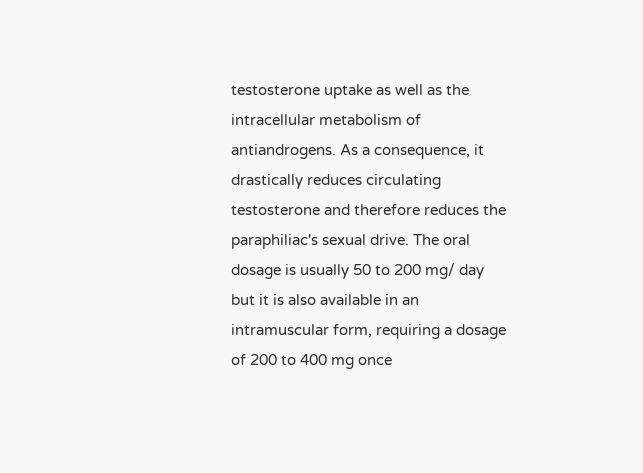testosterone uptake as well as the intracellular metabolism of antiandrogens. As a consequence, it drastically reduces circulating testosterone and therefore reduces the paraphiliac's sexual drive. The oral dosage is usually 50 to 200 mg/ day but it is also available in an intramuscular form, requiring a dosage of 200 to 400 mg once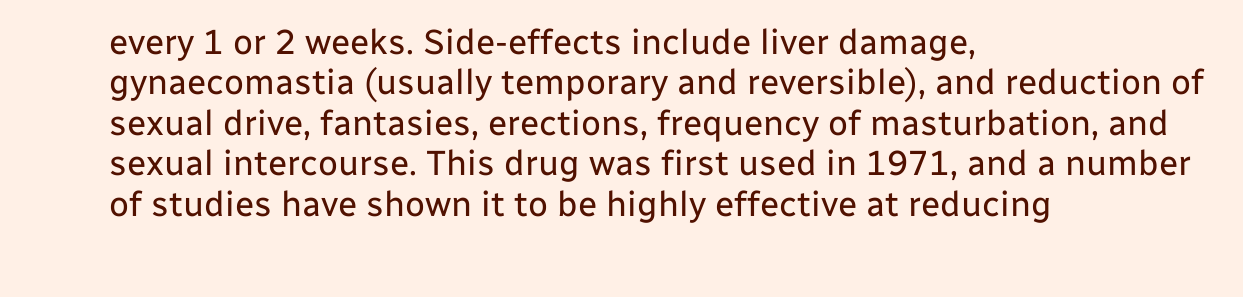every 1 or 2 weeks. Side-effects include liver damage, gynaecomastia (usually temporary and reversible), and reduction of sexual drive, fantasies, erections, frequency of masturbation, and sexual intercourse. This drug was first used in 1971, and a number of studies have shown it to be highly effective at reducing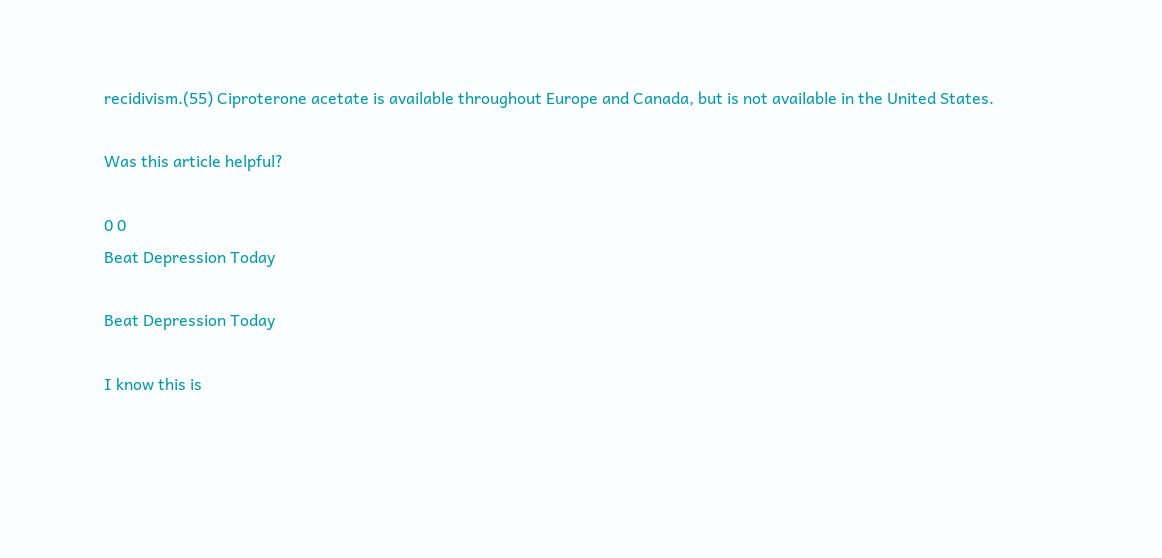recidivism.(55) Ciproterone acetate is available throughout Europe and Canada, but is not available in the United States.

Was this article helpful?

0 0
Beat Depression Today

Beat Depression Today

I know this is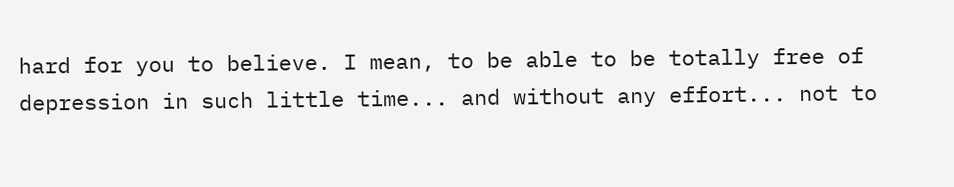hard for you to believe. I mean, to be able to be totally free of depression in such little time... and without any effort... not to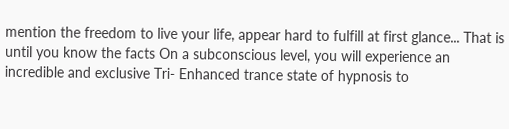mention the freedom to live your life, appear hard to fulfill at first glance... That is until you know the facts On a subconscious level, you will experience an incredible and exclusive Tri- Enhanced trance state of hypnosis to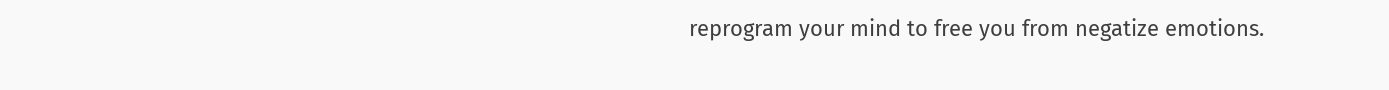reprogram your mind to free you from negatize emotions.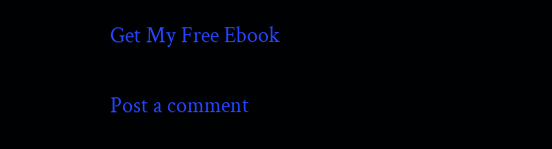Get My Free Ebook

Post a comment